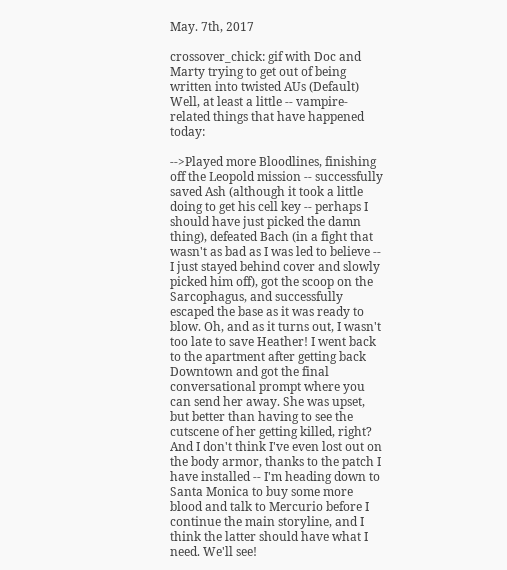May. 7th, 2017

crossover_chick: gif with Doc and Marty trying to get out of being written into twisted AUs (Default)
Well, at least a little -- vampire-related things that have happened today:

-->Played more Bloodlines, finishing off the Leopold mission -- successfully saved Ash (although it took a little doing to get his cell key -- perhaps I should have just picked the damn thing), defeated Bach (in a fight that wasn't as bad as I was led to believe -- I just stayed behind cover and slowly picked him off), got the scoop on the Sarcophagus, and successfully escaped the base as it was ready to blow. Oh, and as it turns out, I wasn't too late to save Heather! I went back to the apartment after getting back Downtown and got the final conversational prompt where you can send her away. She was upset, but better than having to see the cutscene of her getting killed, right? And I don't think I've even lost out on the body armor, thanks to the patch I have installed -- I'm heading down to Santa Monica to buy some more blood and talk to Mercurio before I continue the main storyline, and I think the latter should have what I need. We'll see!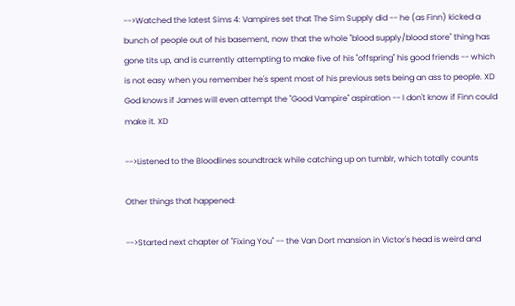-->Watched the latest Sims 4: Vampires set that The Sim Supply did -- he (as Finn) kicked a bunch of people out of his basement, now that the whole "blood supply/blood store" thing has gone tits up, and is currently attempting to make five of his "offspring" his good friends -- which is not easy when you remember he's spent most of his previous sets being an ass to people. XD God knows if James will even attempt the "Good Vampire" aspiration -- I don't know if Finn could make it. XD

-->Listened to the Bloodlines soundtrack while catching up on tumblr, which totally counts

Other things that happened:

-->Started next chapter of "Fixing You" -- the Van Dort mansion in Victor's head is weird and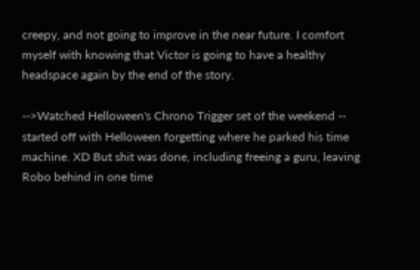creepy, and not going to improve in the near future. I comfort myself with knowing that Victor is going to have a healthy headspace again by the end of the story.

-->Watched Helloween's Chrono Trigger set of the weekend -- started off with Helloween forgetting where he parked his time machine. XD But shit was done, including freeing a guru, leaving Robo behind in one time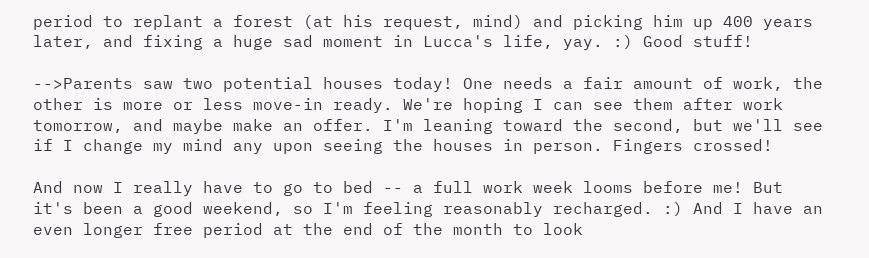period to replant a forest (at his request, mind) and picking him up 400 years later, and fixing a huge sad moment in Lucca's life, yay. :) Good stuff!

-->Parents saw two potential houses today! One needs a fair amount of work, the other is more or less move-in ready. We're hoping I can see them after work tomorrow, and maybe make an offer. I'm leaning toward the second, but we'll see if I change my mind any upon seeing the houses in person. Fingers crossed!

And now I really have to go to bed -- a full work week looms before me! But it's been a good weekend, so I'm feeling reasonably recharged. :) And I have an even longer free period at the end of the month to look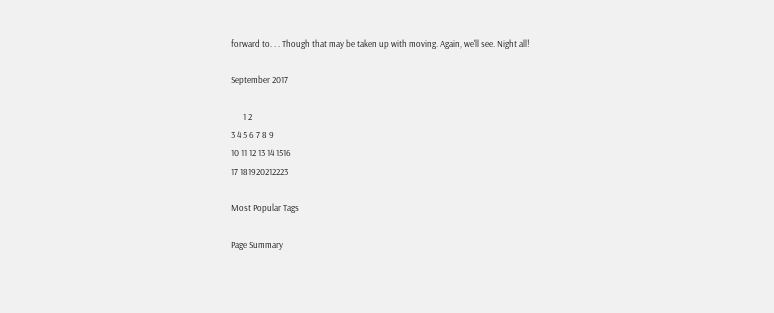forward to. . . Though that may be taken up with moving. Again, we'll see. Night all!

September 2017

      1 2
3 4 5 6 7 8 9
10 11 12 13 14 1516
17 181920212223

Most Popular Tags

Page Summary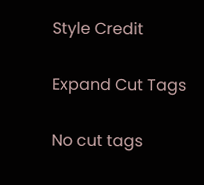Style Credit

Expand Cut Tags

No cut tags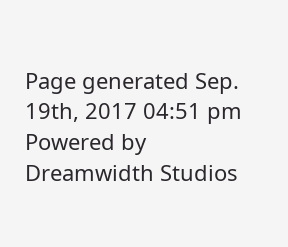Page generated Sep. 19th, 2017 04:51 pm
Powered by Dreamwidth Studios